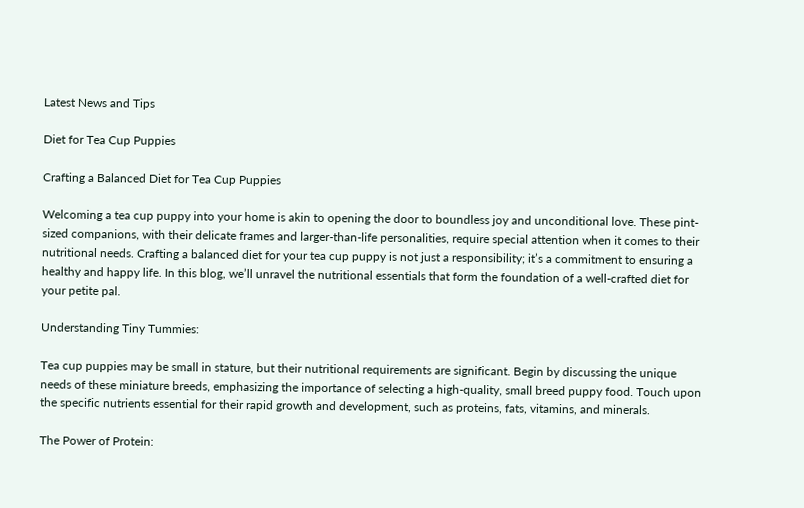Latest News and Tips

Diet for Tea Cup Puppies

Crafting a Balanced Diet for Tea Cup Puppies

Welcoming a tea cup puppy into your home is akin to opening the door to boundless joy and unconditional love. These pint-sized companions, with their delicate frames and larger-than-life personalities, require special attention when it comes to their nutritional needs. Crafting a balanced diet for your tea cup puppy is not just a responsibility; it’s a commitment to ensuring a healthy and happy life. In this blog, we’ll unravel the nutritional essentials that form the foundation of a well-crafted diet for your petite pal.

Understanding Tiny Tummies:

Tea cup puppies may be small in stature, but their nutritional requirements are significant. Begin by discussing the unique needs of these miniature breeds, emphasizing the importance of selecting a high-quality, small breed puppy food. Touch upon the specific nutrients essential for their rapid growth and development, such as proteins, fats, vitamins, and minerals.

The Power of Protein: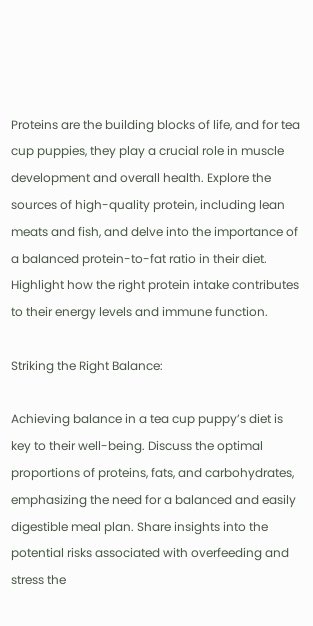Proteins are the building blocks of life, and for tea cup puppies, they play a crucial role in muscle development and overall health. Explore the sources of high-quality protein, including lean meats and fish, and delve into the importance of a balanced protein-to-fat ratio in their diet. Highlight how the right protein intake contributes to their energy levels and immune function.

Striking the Right Balance:

Achieving balance in a tea cup puppy’s diet is key to their well-being. Discuss the optimal proportions of proteins, fats, and carbohydrates, emphasizing the need for a balanced and easily digestible meal plan. Share insights into the potential risks associated with overfeeding and stress the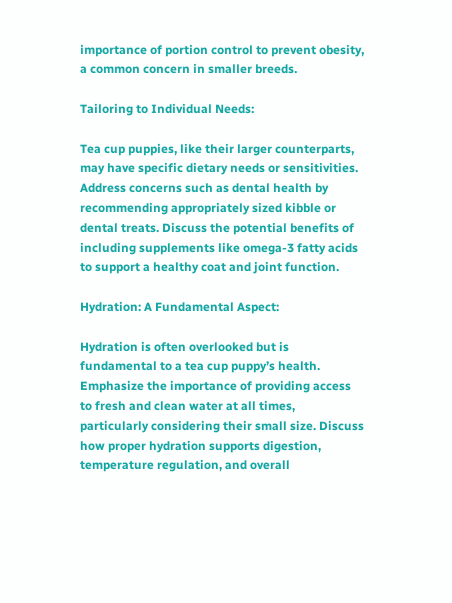importance of portion control to prevent obesity, a common concern in smaller breeds.

Tailoring to Individual Needs:

Tea cup puppies, like their larger counterparts, may have specific dietary needs or sensitivities. Address concerns such as dental health by recommending appropriately sized kibble or dental treats. Discuss the potential benefits of including supplements like omega-3 fatty acids to support a healthy coat and joint function.

Hydration: A Fundamental Aspect:

Hydration is often overlooked but is fundamental to a tea cup puppy’s health. Emphasize the importance of providing access to fresh and clean water at all times, particularly considering their small size. Discuss how proper hydration supports digestion, temperature regulation, and overall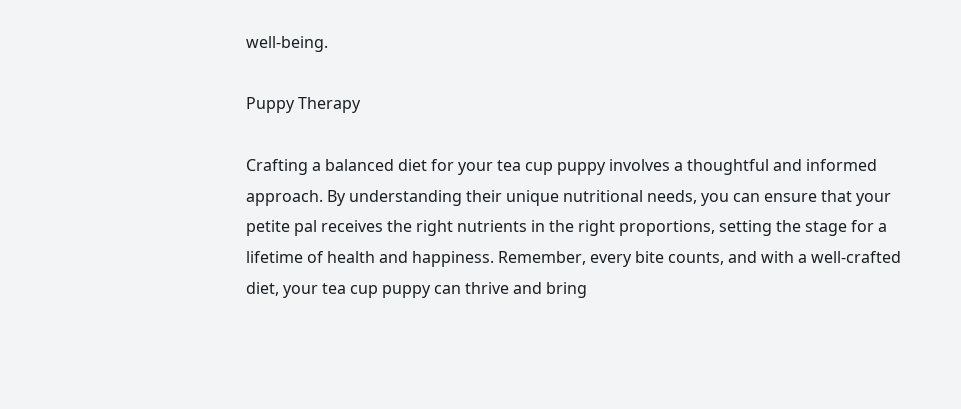well-being.

Puppy Therapy

Crafting a balanced diet for your tea cup puppy involves a thoughtful and informed approach. By understanding their unique nutritional needs, you can ensure that your petite pal receives the right nutrients in the right proportions, setting the stage for a lifetime of health and happiness. Remember, every bite counts, and with a well-crafted diet, your tea cup puppy can thrive and bring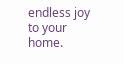endless joy to your home.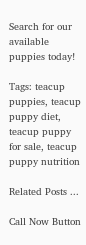Search for our available puppies today!

Tags: teacup puppies, teacup puppy diet, teacup puppy for sale, teacup puppy nutrition

Related Posts ...

Call Now Button